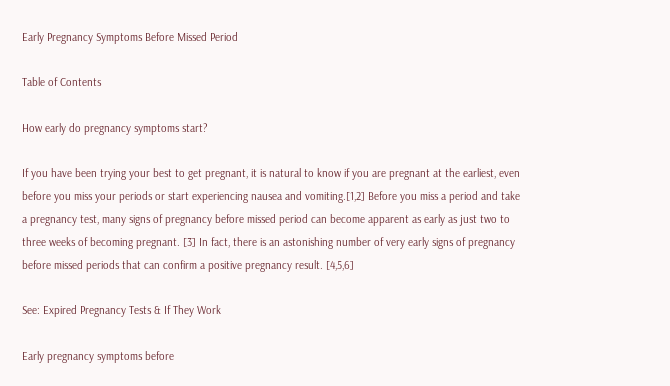Early Pregnancy Symptoms Before Missed Period

Table of Contents

How early do pregnancy symptoms start?

If you have been trying your best to get pregnant, it is natural to know if you are pregnant at the earliest, even before you miss your periods or start experiencing nausea and vomiting.[1,2] Before you miss a period and take a pregnancy test, many signs of pregnancy before missed period can become apparent as early as just two to three weeks of becoming pregnant. [3] In fact, there is an astonishing number of very early signs of pregnancy before missed periods that can confirm a positive pregnancy result. [4,5,6]

See: Expired Pregnancy Tests & If They Work

Early pregnancy symptoms before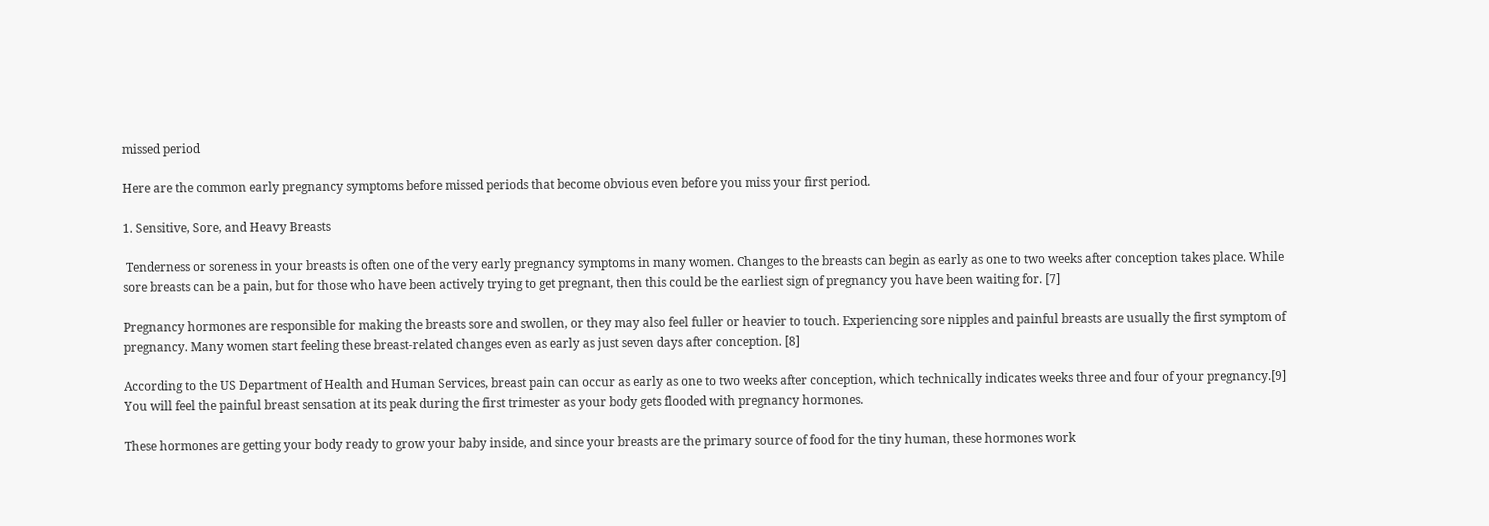missed period

Here are the common early pregnancy symptoms before missed periods that become obvious even before you miss your first period.

1. Sensitive, Sore, and Heavy Breasts

 Tenderness or soreness in your breasts is often one of the very early pregnancy symptoms in many women. Changes to the breasts can begin as early as one to two weeks after conception takes place. While sore breasts can be a pain, but for those who have been actively trying to get pregnant, then this could be the earliest sign of pregnancy you have been waiting for. [7]

Pregnancy hormones are responsible for making the breasts sore and swollen, or they may also feel fuller or heavier to touch. Experiencing sore nipples and painful breasts are usually the first symptom of pregnancy. Many women start feeling these breast-related changes even as early as just seven days after conception. [8]

According to the US Department of Health and Human Services, breast pain can occur as early as one to two weeks after conception, which technically indicates weeks three and four of your pregnancy.[9] You will feel the painful breast sensation at its peak during the first trimester as your body gets flooded with pregnancy hormones.

These hormones are getting your body ready to grow your baby inside, and since your breasts are the primary source of food for the tiny human, these hormones work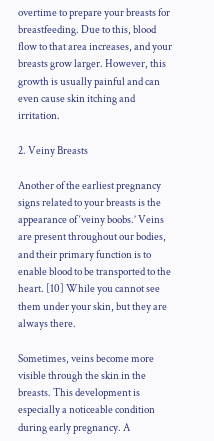overtime to prepare your breasts for breastfeeding. Due to this, blood flow to that area increases, and your breasts grow larger. However, this growth is usually painful and can even cause skin itching and irritation.

2. Veiny Breasts

Another of the earliest pregnancy signs related to your breasts is the appearance of ‘veiny boobs.’ Veins are present throughout our bodies, and their primary function is to enable blood to be transported to the heart. [10] While you cannot see them under your skin, but they are always there.

Sometimes, veins become more visible through the skin in the breasts. This development is especially a noticeable condition during early pregnancy. A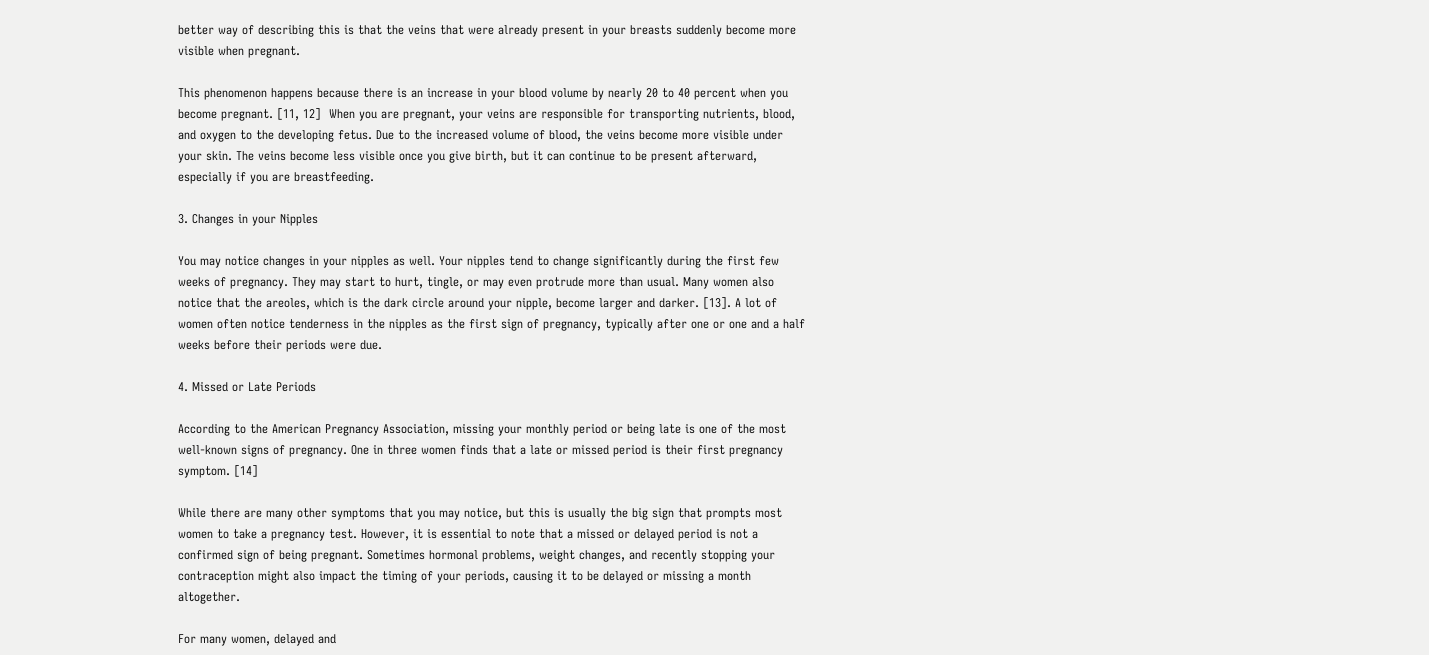better way of describing this is that the veins that were already present in your breasts suddenly become more visible when pregnant.

This phenomenon happens because there is an increase in your blood volume by nearly 20 to 40 percent when you become pregnant. [11, 12]  When you are pregnant, your veins are responsible for transporting nutrients, blood, and oxygen to the developing fetus. Due to the increased volume of blood, the veins become more visible under your skin. The veins become less visible once you give birth, but it can continue to be present afterward, especially if you are breastfeeding.

3. Changes in your Nipples

You may notice changes in your nipples as well. Your nipples tend to change significantly during the first few weeks of pregnancy. They may start to hurt, tingle, or may even protrude more than usual. Many women also notice that the areoles, which is the dark circle around your nipple, become larger and darker. [13]. A lot of women often notice tenderness in the nipples as the first sign of pregnancy, typically after one or one and a half weeks before their periods were due.

4. Missed or Late Periods

According to the American Pregnancy Association, missing your monthly period or being late is one of the most well-known signs of pregnancy. One in three women finds that a late or missed period is their first pregnancy symptom. [14]

While there are many other symptoms that you may notice, but this is usually the big sign that prompts most women to take a pregnancy test. However, it is essential to note that a missed or delayed period is not a confirmed sign of being pregnant. Sometimes hormonal problems, weight changes, and recently stopping your contraception might also impact the timing of your periods, causing it to be delayed or missing a month altogether.

For many women, delayed and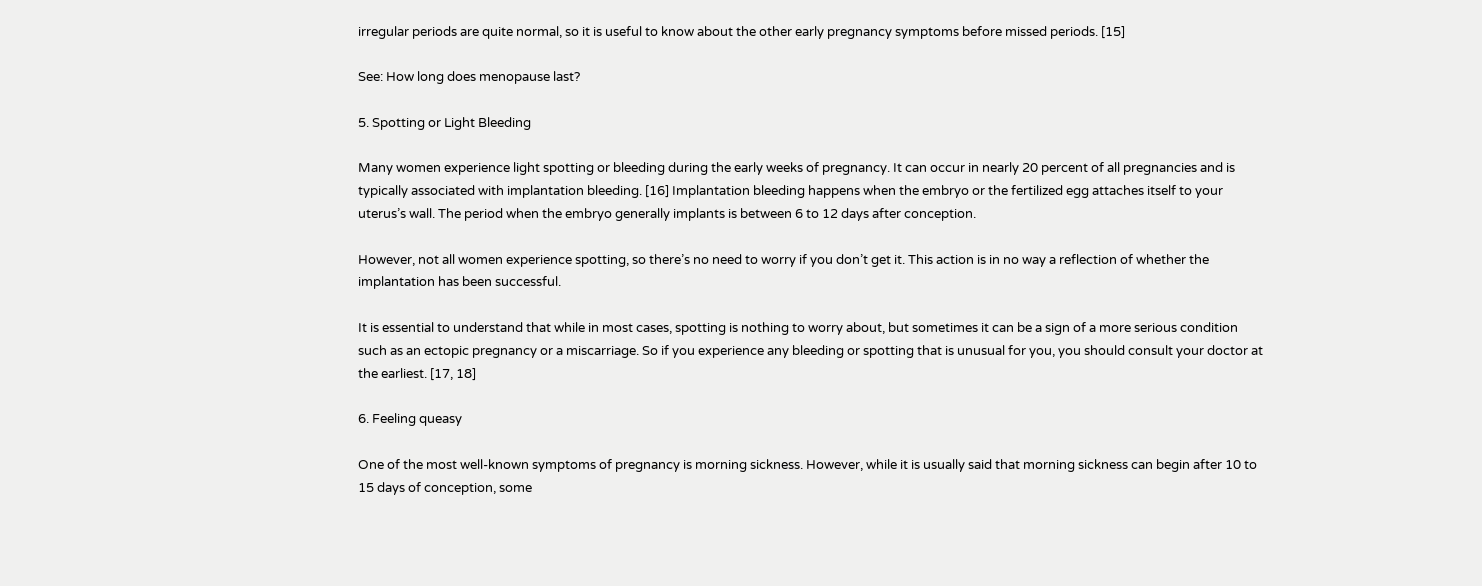irregular periods are quite normal, so it is useful to know about the other early pregnancy symptoms before missed periods. [15]

See: How long does menopause last?

5. Spotting or Light Bleeding

Many women experience light spotting or bleeding during the early weeks of pregnancy. It can occur in nearly 20 percent of all pregnancies and is typically associated with implantation bleeding. [16] Implantation bleeding happens when the embryo or the fertilized egg attaches itself to your uterus’s wall. The period when the embryo generally implants is between 6 to 12 days after conception.

However, not all women experience spotting, so there’s no need to worry if you don’t get it. This action is in no way a reflection of whether the implantation has been successful.

It is essential to understand that while in most cases, spotting is nothing to worry about, but sometimes it can be a sign of a more serious condition such as an ectopic pregnancy or a miscarriage. So if you experience any bleeding or spotting that is unusual for you, you should consult your doctor at the earliest. [17, 18]

6. Feeling queasy

One of the most well-known symptoms of pregnancy is morning sickness. However, while it is usually said that morning sickness can begin after 10 to 15 days of conception, some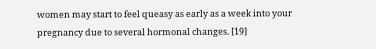women may start to feel queasy as early as a week into your pregnancy due to several hormonal changes. [19]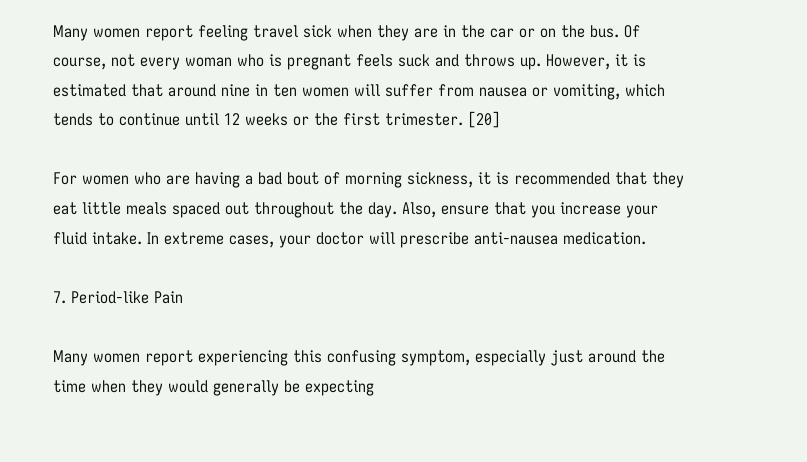Many women report feeling travel sick when they are in the car or on the bus. Of course, not every woman who is pregnant feels suck and throws up. However, it is estimated that around nine in ten women will suffer from nausea or vomiting, which tends to continue until 12 weeks or the first trimester. [20]

For women who are having a bad bout of morning sickness, it is recommended that they eat little meals spaced out throughout the day. Also, ensure that you increase your fluid intake. In extreme cases, your doctor will prescribe anti-nausea medication.

7. Period-like Pain

Many women report experiencing this confusing symptom, especially just around the time when they would generally be expecting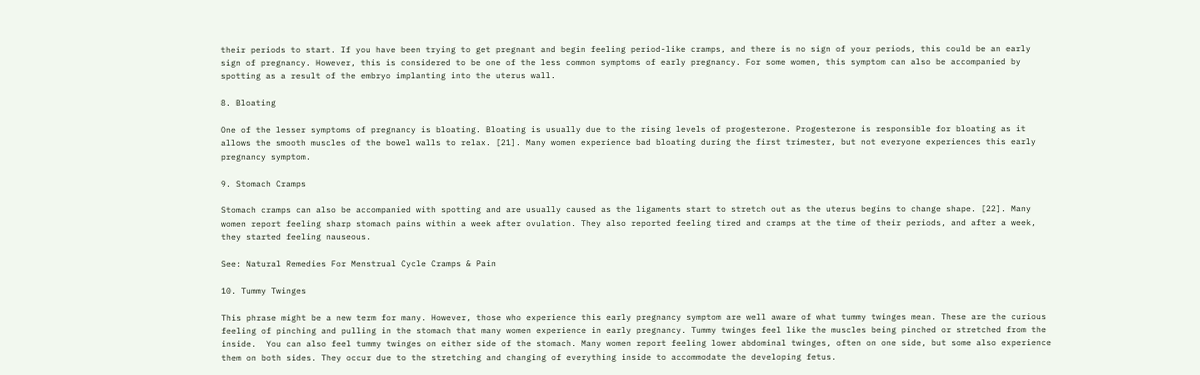their periods to start. If you have been trying to get pregnant and begin feeling period-like cramps, and there is no sign of your periods, this could be an early sign of pregnancy. However, this is considered to be one of the less common symptoms of early pregnancy. For some women, this symptom can also be accompanied by spotting as a result of the embryo implanting into the uterus wall.

8. Bloating

One of the lesser symptoms of pregnancy is bloating. Bloating is usually due to the rising levels of progesterone. Progesterone is responsible for bloating as it allows the smooth muscles of the bowel walls to relax. [21]. Many women experience bad bloating during the first trimester, but not everyone experiences this early pregnancy symptom.

9. Stomach Cramps

Stomach cramps can also be accompanied with spotting and are usually caused as the ligaments start to stretch out as the uterus begins to change shape. [22]. Many women report feeling sharp stomach pains within a week after ovulation. They also reported feeling tired and cramps at the time of their periods, and after a week, they started feeling nauseous.

See: Natural Remedies For Menstrual Cycle Cramps & Pain

10. Tummy Twinges

This phrase might be a new term for many. However, those who experience this early pregnancy symptom are well aware of what tummy twinges mean. These are the curious feeling of pinching and pulling in the stomach that many women experience in early pregnancy. Tummy twinges feel like the muscles being pinched or stretched from the inside.  You can also feel tummy twinges on either side of the stomach. Many women report feeling lower abdominal twinges, often on one side, but some also experience them on both sides. They occur due to the stretching and changing of everything inside to accommodate the developing fetus.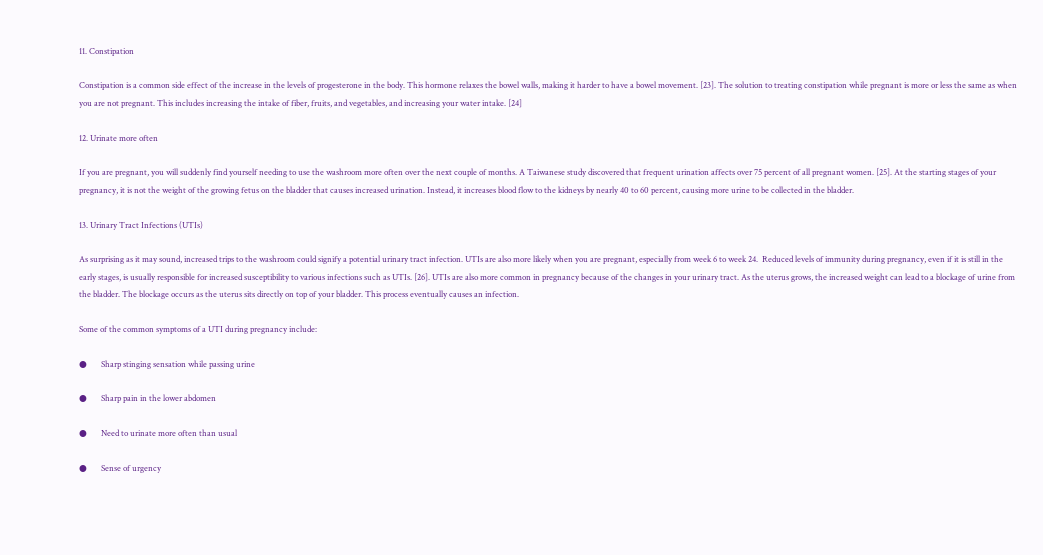11. Constipation

Constipation is a common side effect of the increase in the levels of progesterone in the body. This hormone relaxes the bowel walls, making it harder to have a bowel movement. [23]. The solution to treating constipation while pregnant is more or less the same as when you are not pregnant. This includes increasing the intake of fiber, fruits, and vegetables, and increasing your water intake. [24]

12. Urinate more often

If you are pregnant, you will suddenly find yourself needing to use the washroom more often over the next couple of months. A Taiwanese study discovered that frequent urination affects over 75 percent of all pregnant women. [25]. At the starting stages of your pregnancy, it is not the weight of the growing fetus on the bladder that causes increased urination. Instead, it increases blood flow to the kidneys by nearly 40 to 60 percent, causing more urine to be collected in the bladder.

13. Urinary Tract Infections (UTIs)

As surprising as it may sound, increased trips to the washroom could signify a potential urinary tract infection. UTIs are also more likely when you are pregnant, especially from week 6 to week 24.  Reduced levels of immunity during pregnancy, even if it is still in the early stages, is usually responsible for increased susceptibility to various infections such as UTIs. [26]. UTIs are also more common in pregnancy because of the changes in your urinary tract. As the uterus grows, the increased weight can lead to a blockage of urine from the bladder. The blockage occurs as the uterus sits directly on top of your bladder. This process eventually causes an infection.

Some of the common symptoms of a UTI during pregnancy include:

●       Sharp stinging sensation while passing urine

●       Sharp pain in the lower abdomen

●       Need to urinate more often than usual

●       Sense of urgency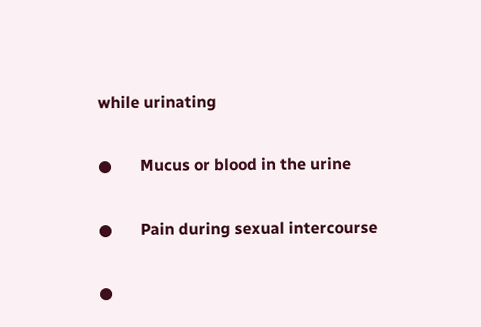while urinating

●       Mucus or blood in the urine

●       Pain during sexual intercourse

●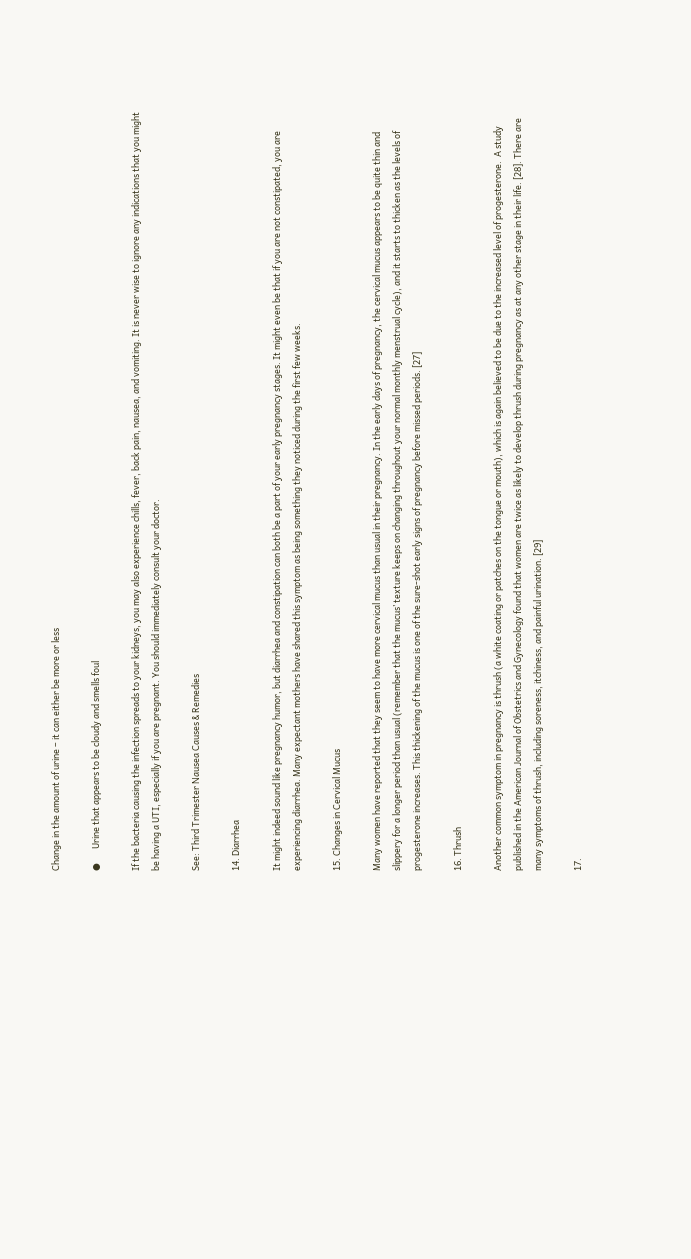Change in the amount of urine – it can either be more or less

●       Urine that appears to be cloudy and smells foul

If the bacteria causing the infection spreads to your kidneys, you may also experience chills, fever, back pain, nausea, and vomiting. It is never wise to ignore any indications that you might be having a UTI, especially if you are pregnant. You should immediately consult your doctor.

See: Third Trimester Nausea Causes & Remedies

14. Diarrhea

It might indeed sound like pregnancy humor, but diarrhea and constipation can both be a part of your early pregnancy stages. It might even be that if you are not constipated, you are experiencing diarrhea. Many expectant mothers have shared this symptom as being something they noticed during the first few weeks.

15. Changes in Cervical Mucus

Many women have reported that they seem to have more cervical mucus than usual in their pregnancy. In the early days of pregnancy, the cervical mucus appears to be quite thin and slippery for a longer period than usual (remember that the mucus’ texture keeps on changing throughout your normal monthly menstrual cycle), and it starts to thicken as the levels of progesterone increases. This thickening of the mucus is one of the sure-shot early signs of pregnancy before missed periods. [27]

16. Thrush

Another common symptom in pregnancy is thrush (a white coating or patches on the tongue or mouth), which is again believed to be due to the increased level of progesterone.  A study published in the American Journal of Obstetrics and Gynecology found that women are twice as likely to develop thrush during pregnancy as at any other stage in their life. [28]. There are many symptoms of thrush, including soreness, itchiness, and painful urination. [29]

17.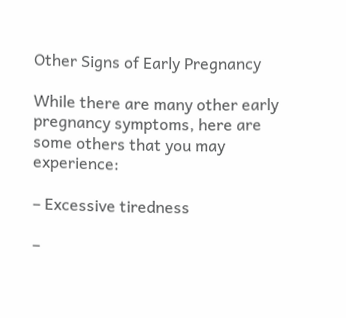Other Signs of Early Pregnancy

While there are many other early pregnancy symptoms, here are some others that you may experience:

– Excessive tiredness

–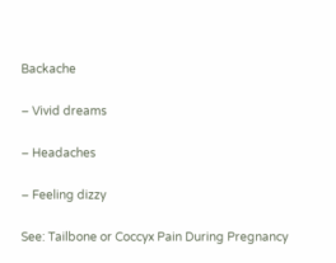Backache

– Vivid dreams

– Headaches

– Feeling dizzy

See: Tailbone or Coccyx Pain During Pregnancy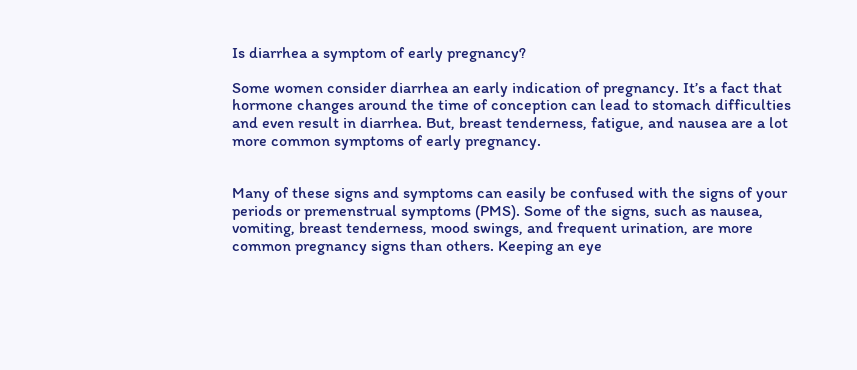Is diarrhea a symptom of early pregnancy?

Some women consider diarrhea an early indication of pregnancy. It’s a fact that hormone changes around the time of conception can lead to stomach difficulties and even result in diarrhea. But, breast tenderness, fatigue, and nausea are a lot more common symptoms of early pregnancy.


Many of these signs and symptoms can easily be confused with the signs of your periods or premenstrual symptoms (PMS). Some of the signs, such as nausea, vomiting, breast tenderness, mood swings, and frequent urination, are more common pregnancy signs than others. Keeping an eye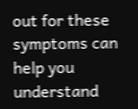out for these symptoms can help you understand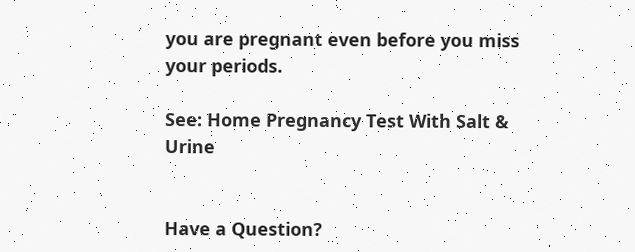you are pregnant even before you miss your periods.

See: Home Pregnancy Test With Salt & Urine


Have a Question?